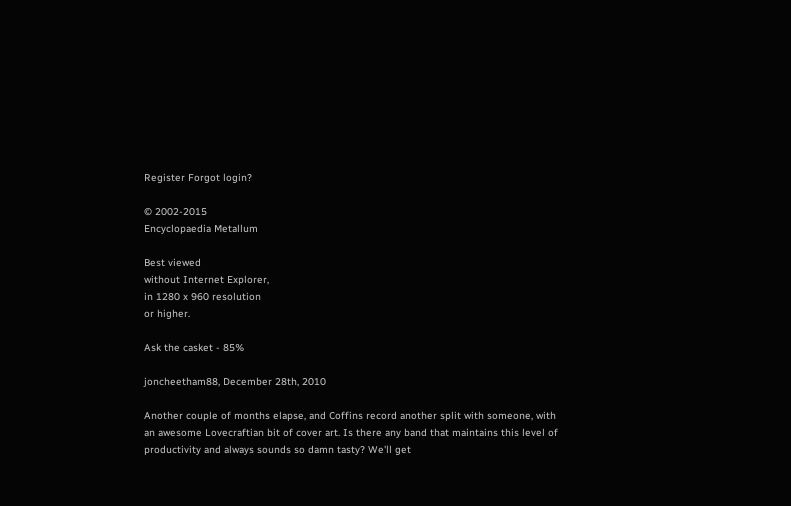Register Forgot login?

© 2002-2015
Encyclopaedia Metallum

Best viewed
without Internet Explorer,
in 1280 x 960 resolution
or higher.

Ask the casket - 85%

joncheetham88, December 28th, 2010

Another couple of months elapse, and Coffins record another split with someone, with an awesome Lovecraftian bit of cover art. Is there any band that maintains this level of productivity and always sounds so damn tasty? We'll get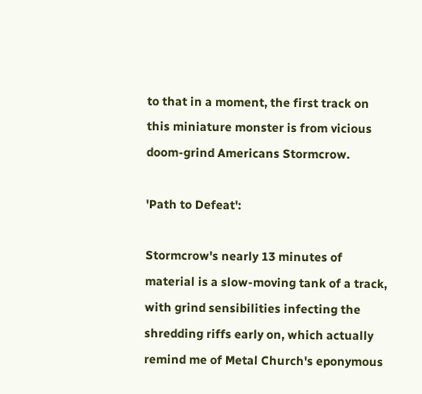to that in a moment, the first track on this miniature monster is from vicious doom-grind Americans Stormcrow.

'Path to Defeat':

Stormcrow's nearly 13 minutes of material is a slow-moving tank of a track, with grind sensibilities infecting the shredding riffs early on, which actually remind me of Metal Church's eponymous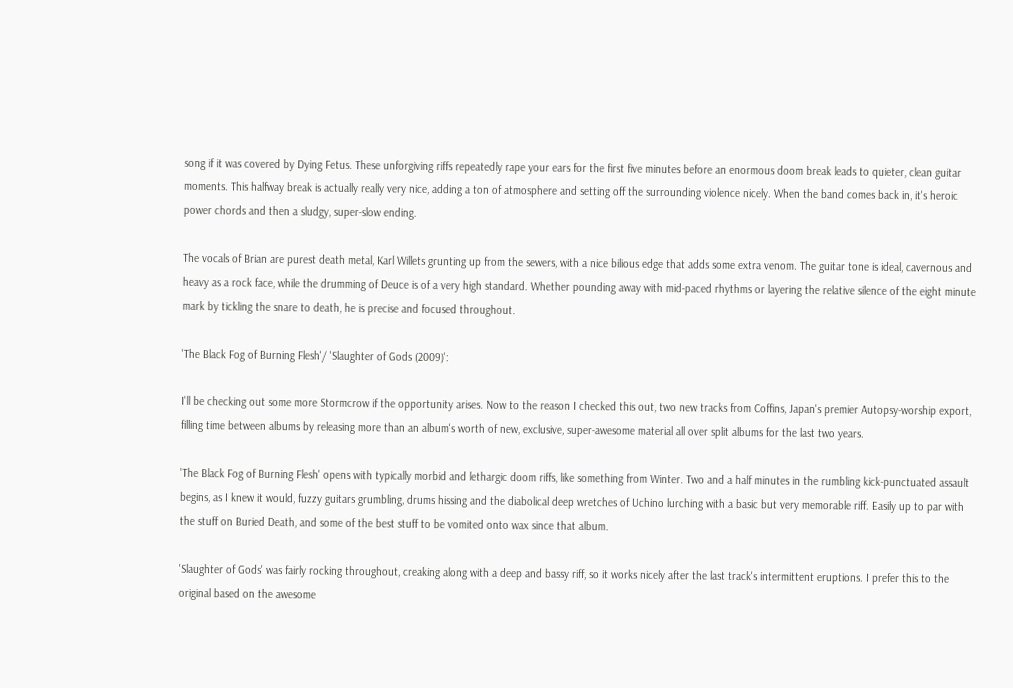song if it was covered by Dying Fetus. These unforgiving riffs repeatedly rape your ears for the first five minutes before an enormous doom break leads to quieter, clean guitar moments. This halfway break is actually really very nice, adding a ton of atmosphere and setting off the surrounding violence nicely. When the band comes back in, it's heroic power chords and then a sludgy, super-slow ending.

The vocals of Brian are purest death metal, Karl Willets grunting up from the sewers, with a nice bilious edge that adds some extra venom. The guitar tone is ideal, cavernous and heavy as a rock face, while the drumming of Deuce is of a very high standard. Whether pounding away with mid-paced rhythms or layering the relative silence of the eight minute mark by tickling the snare to death, he is precise and focused throughout.

'The Black Fog of Burning Flesh'/ 'Slaughter of Gods (2009)':

I'll be checking out some more Stormcrow if the opportunity arises. Now to the reason I checked this out, two new tracks from Coffins, Japan's premier Autopsy-worship export, filling time between albums by releasing more than an album's worth of new, exclusive, super-awesome material all over split albums for the last two years.

'The Black Fog of Burning Flesh' opens with typically morbid and lethargic doom riffs, like something from Winter. Two and a half minutes in the rumbling kick-punctuated assault begins, as I knew it would, fuzzy guitars grumbling, drums hissing and the diabolical deep wretches of Uchino lurching with a basic but very memorable riff. Easily up to par with the stuff on Buried Death, and some of the best stuff to be vomited onto wax since that album.

'Slaughter of Gods' was fairly rocking throughout, creaking along with a deep and bassy riff, so it works nicely after the last track's intermittent eruptions. I prefer this to the original based on the awesome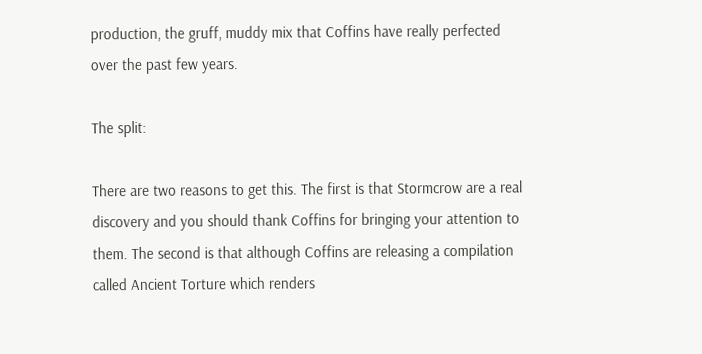production, the gruff, muddy mix that Coffins have really perfected over the past few years.

The split:

There are two reasons to get this. The first is that Stormcrow are a real discovery and you should thank Coffins for bringing your attention to them. The second is that although Coffins are releasing a compilation called Ancient Torture which renders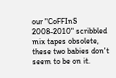our "CoFFInS 2008-2010" scribbled mix tapes obsolete, these two babies don't seem to be on it.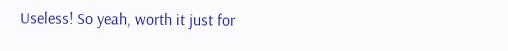Useless! So yeah, worth it just for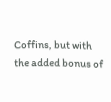Coffins, but with the added bonus of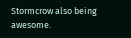Stormcrow also being awesome.